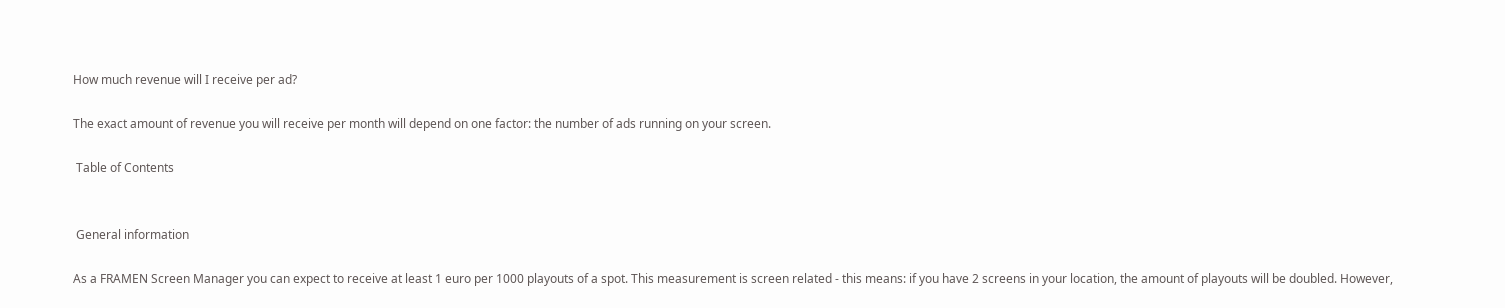How much revenue will I receive per ad?

The exact amount of revenue you will receive per month will depend on one factor: the number of ads running on your screen.

 Table of Contents


 General information

As a FRAMEN Screen Manager you can expect to receive at least 1 euro per 1000 playouts of a spot. This measurement is screen related - this means: if you have 2 screens in your location, the amount of playouts will be doubled. However,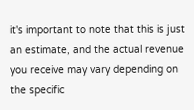it's important to note that this is just an estimate, and the actual revenue you receive may vary depending on the specific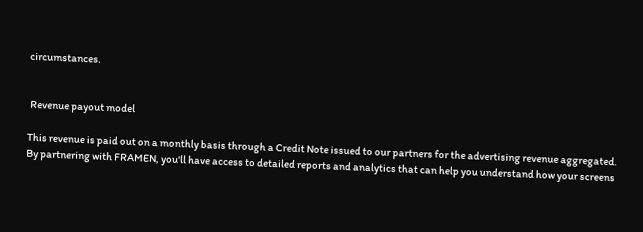circumstances.


 Revenue payout model

This revenue is paid out on a monthly basis through a Credit Note issued to our partners for the advertising revenue aggregated. By partnering with FRAMEN, you'll have access to detailed reports and analytics that can help you understand how your screens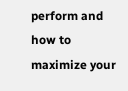perform and how to maximize your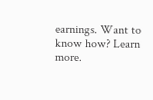earnings. Want to know how? Learn more.